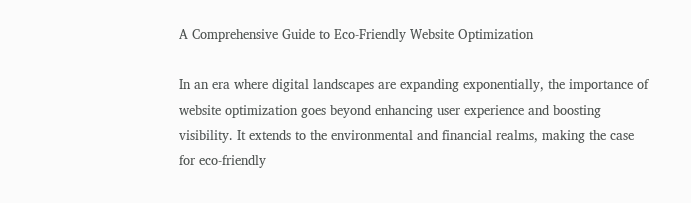A Comprehensive Guide to Eco-Friendly Website Optimization

In an era where digital landscapes are expanding exponentially, the importance of website optimization goes beyond enhancing user experience and boosting visibility. It extends to the environmental and financial realms, making the case for eco-friendly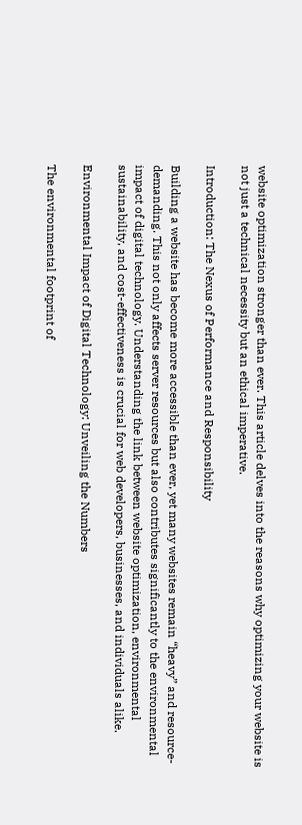website optimization stronger than ever. This article delves into the reasons why optimizing your website is not just a technical necessity but an ethical imperative.

Introduction: The Nexus of Performance and Responsibility

Building a website has become more accessible than ever, yet many websites remain “heavy” and resource-demanding. This not only affects server resources but also contributes significantly to the environmental impact of digital technology. Understanding the link between website optimization, environmental sustainability, and cost-effectiveness is crucial for web developers, businesses, and individuals alike.

Environmental Impact of Digital Technology: Unveiling the Numbers

The environmental footprint of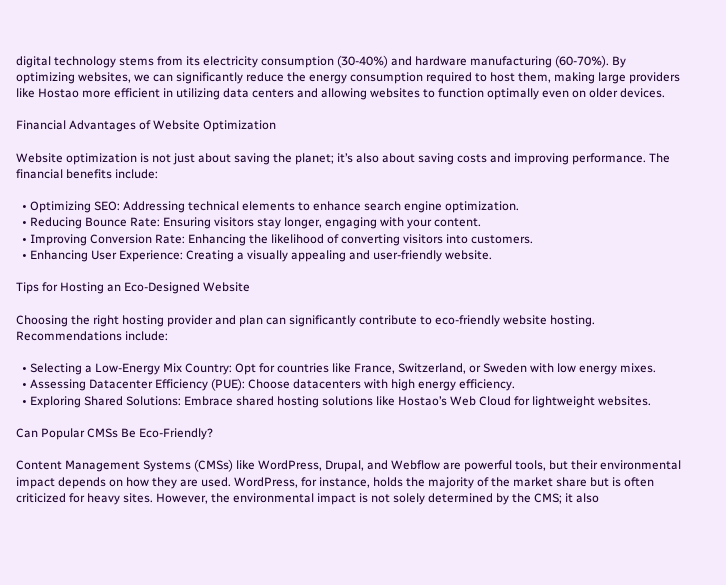digital technology stems from its electricity consumption (30-40%) and hardware manufacturing (60-70%). By optimizing websites, we can significantly reduce the energy consumption required to host them, making large providers like Hostao more efficient in utilizing data centers and allowing websites to function optimally even on older devices.

Financial Advantages of Website Optimization

Website optimization is not just about saving the planet; it’s also about saving costs and improving performance. The financial benefits include:

  • Optimizing SEO: Addressing technical elements to enhance search engine optimization.
  • Reducing Bounce Rate: Ensuring visitors stay longer, engaging with your content.
  • Improving Conversion Rate: Enhancing the likelihood of converting visitors into customers.
  • Enhancing User Experience: Creating a visually appealing and user-friendly website.

Tips for Hosting an Eco-Designed Website

Choosing the right hosting provider and plan can significantly contribute to eco-friendly website hosting. Recommendations include:

  • Selecting a Low-Energy Mix Country: Opt for countries like France, Switzerland, or Sweden with low energy mixes.
  • Assessing Datacenter Efficiency (PUE): Choose datacenters with high energy efficiency.
  • Exploring Shared Solutions: Embrace shared hosting solutions like Hostao’s Web Cloud for lightweight websites.

Can Popular CMSs Be Eco-Friendly?

Content Management Systems (CMSs) like WordPress, Drupal, and Webflow are powerful tools, but their environmental impact depends on how they are used. WordPress, for instance, holds the majority of the market share but is often criticized for heavy sites. However, the environmental impact is not solely determined by the CMS; it also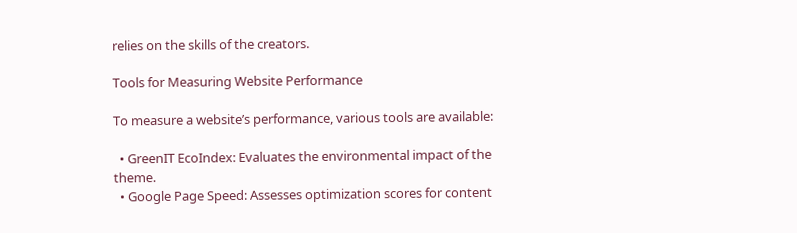relies on the skills of the creators.

Tools for Measuring Website Performance

To measure a website’s performance, various tools are available:

  • GreenIT EcoIndex: Evaluates the environmental impact of the theme.
  • Google Page Speed: Assesses optimization scores for content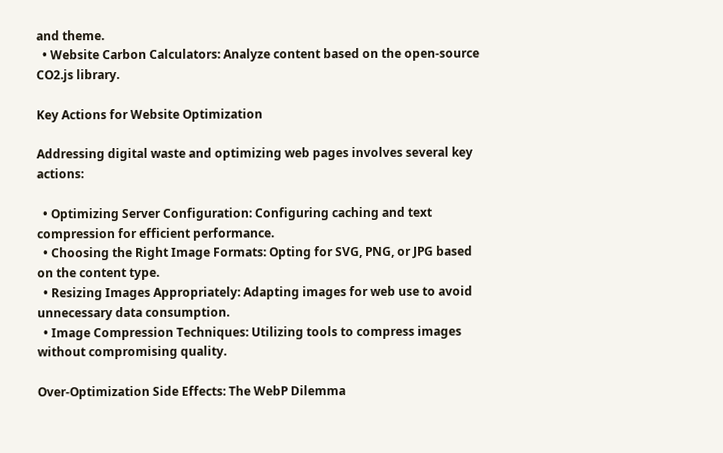and theme.
  • Website Carbon Calculators: Analyze content based on the open-source CO2.js library.

Key Actions for Website Optimization

Addressing digital waste and optimizing web pages involves several key actions:

  • Optimizing Server Configuration: Configuring caching and text compression for efficient performance.
  • Choosing the Right Image Formats: Opting for SVG, PNG, or JPG based on the content type.
  • Resizing Images Appropriately: Adapting images for web use to avoid unnecessary data consumption.
  • Image Compression Techniques: Utilizing tools to compress images without compromising quality.

Over-Optimization Side Effects: The WebP Dilemma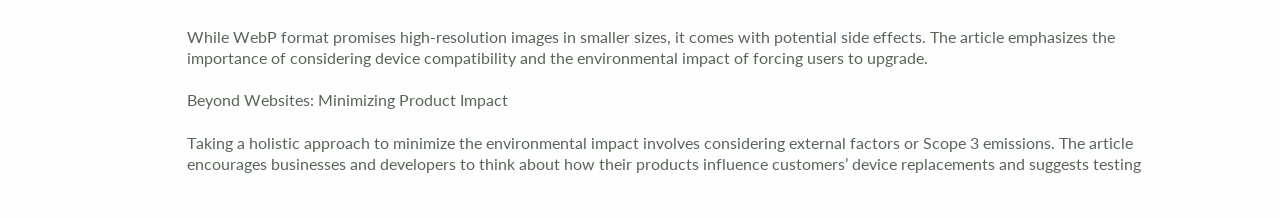While WebP format promises high-resolution images in smaller sizes, it comes with potential side effects. The article emphasizes the importance of considering device compatibility and the environmental impact of forcing users to upgrade.

Beyond Websites: Minimizing Product Impact

Taking a holistic approach to minimize the environmental impact involves considering external factors or Scope 3 emissions. The article encourages businesses and developers to think about how their products influence customers’ device replacements and suggests testing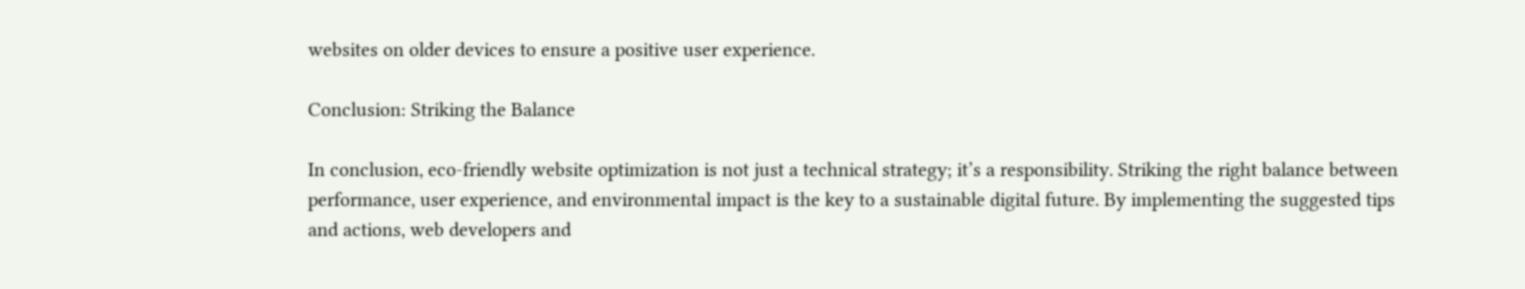websites on older devices to ensure a positive user experience.

Conclusion: Striking the Balance

In conclusion, eco-friendly website optimization is not just a technical strategy; it’s a responsibility. Striking the right balance between performance, user experience, and environmental impact is the key to a sustainable digital future. By implementing the suggested tips and actions, web developers and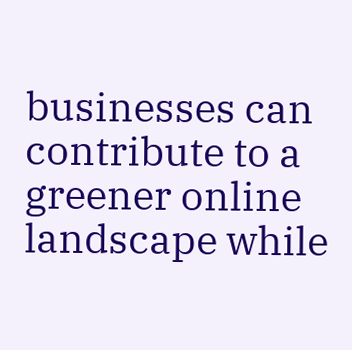businesses can contribute to a greener online landscape while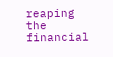reaping the financial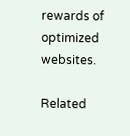rewards of optimized websites.

Related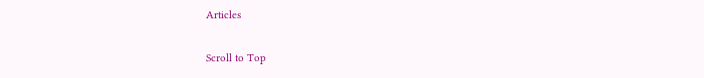Articles

Scroll to Top